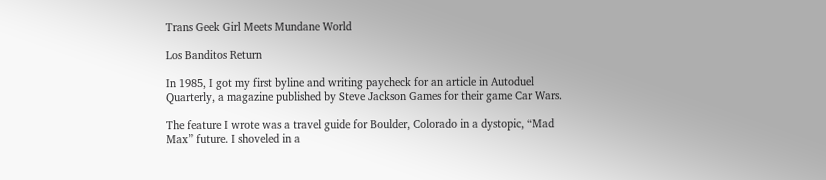Trans Geek Girl Meets Mundane World

Los Banditos Return

In 1985, I got my first byline and writing paycheck for an article in Autoduel Quarterly, a magazine published by Steve Jackson Games for their game Car Wars.

The feature I wrote was a travel guide for Boulder, Colorado in a dystopic, “Mad Max” future. I shoveled in a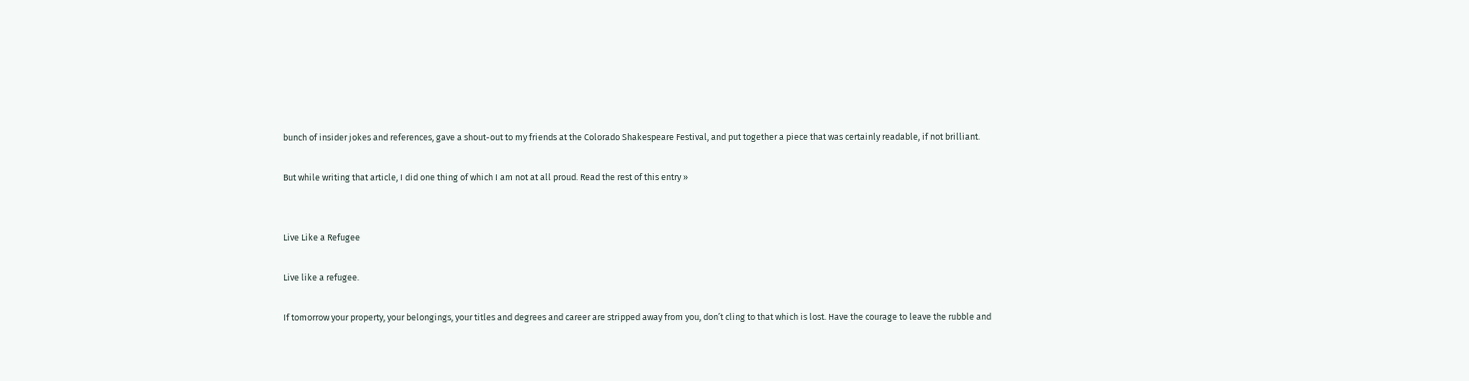bunch of insider jokes and references, gave a shout-out to my friends at the Colorado Shakespeare Festival, and put together a piece that was certainly readable, if not brilliant.

But while writing that article, I did one thing of which I am not at all proud. Read the rest of this entry »


Live Like a Refugee

Live like a refugee.

If tomorrow your property, your belongings, your titles and degrees and career are stripped away from you, don’t cling to that which is lost. Have the courage to leave the rubble and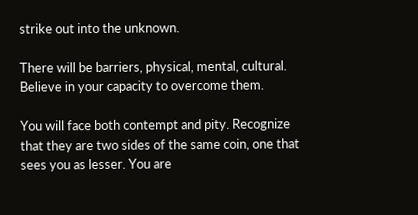strike out into the unknown.

There will be barriers, physical, mental, cultural. Believe in your capacity to overcome them.

You will face both contempt and pity. Recognize that they are two sides of the same coin, one that sees you as lesser. You are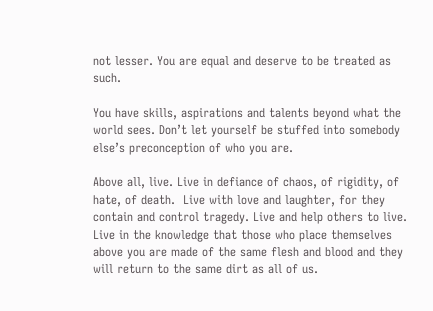not lesser. You are equal and deserve to be treated as such.

You have skills, aspirations and talents beyond what the world sees. Don’t let yourself be stuffed into somebody else’s preconception of who you are.

Above all, live. Live in defiance of chaos, of rigidity, of hate, of death.  Live with love and laughter, for they contain and control tragedy. Live and help others to live. Live in the knowledge that those who place themselves above you are made of the same flesh and blood and they will return to the same dirt as all of us.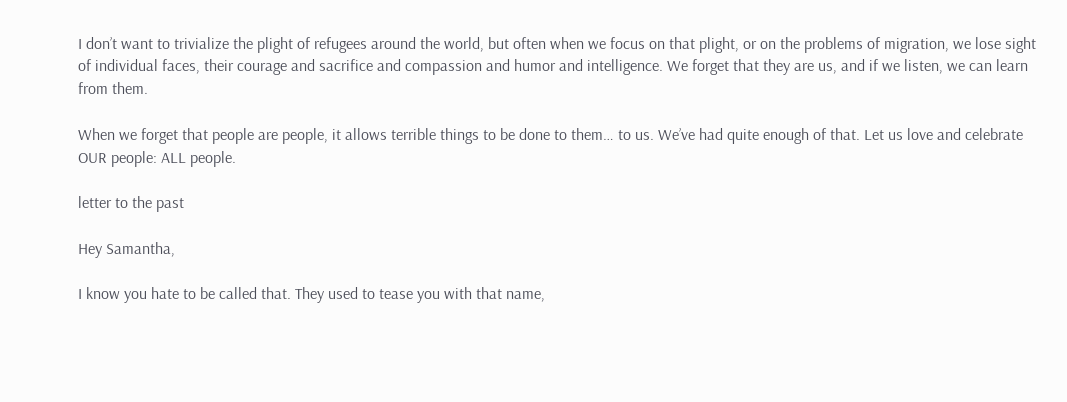I don’t want to trivialize the plight of refugees around the world, but often when we focus on that plight, or on the problems of migration, we lose sight of individual faces, their courage and sacrifice and compassion and humor and intelligence. We forget that they are us, and if we listen, we can learn from them.

When we forget that people are people, it allows terrible things to be done to them… to us. We’ve had quite enough of that. Let us love and celebrate OUR people: ALL people.

letter to the past

Hey Samantha,

I know you hate to be called that. They used to tease you with that name,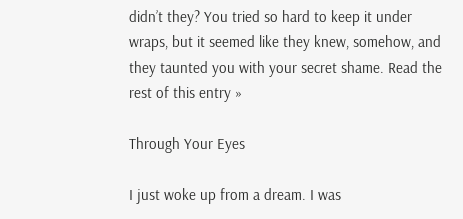didn’t they? You tried so hard to keep it under wraps, but it seemed like they knew, somehow, and they taunted you with your secret shame. Read the rest of this entry »

Through Your Eyes

I just woke up from a dream. I was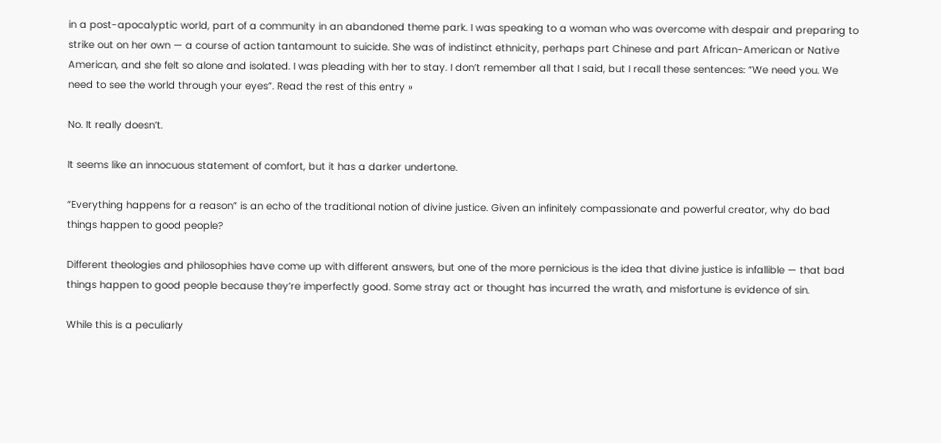in a post-apocalyptic world, part of a community in an abandoned theme park. I was speaking to a woman who was overcome with despair and preparing to strike out on her own — a course of action tantamount to suicide. She was of indistinct ethnicity, perhaps part Chinese and part African-American or Native American, and she felt so alone and isolated. I was pleading with her to stay. I don’t remember all that I said, but I recall these sentences: “We need you. We need to see the world through your eyes”. Read the rest of this entry »

No. It really doesn’t.

It seems like an innocuous statement of comfort, but it has a darker undertone.

“Everything happens for a reason” is an echo of the traditional notion of divine justice. Given an infinitely compassionate and powerful creator, why do bad things happen to good people?

Different theologies and philosophies have come up with different answers, but one of the more pernicious is the idea that divine justice is infallible — that bad things happen to good people because they’re imperfectly good. Some stray act or thought has incurred the wrath, and misfortune is evidence of sin.

While this is a peculiarly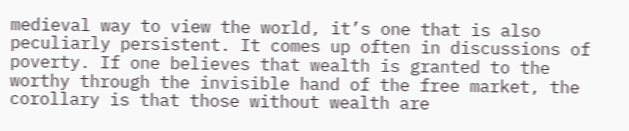medieval way to view the world, it’s one that is also peculiarly persistent. It comes up often in discussions of poverty. If one believes that wealth is granted to the worthy through the invisible hand of the free market, the corollary is that those without wealth are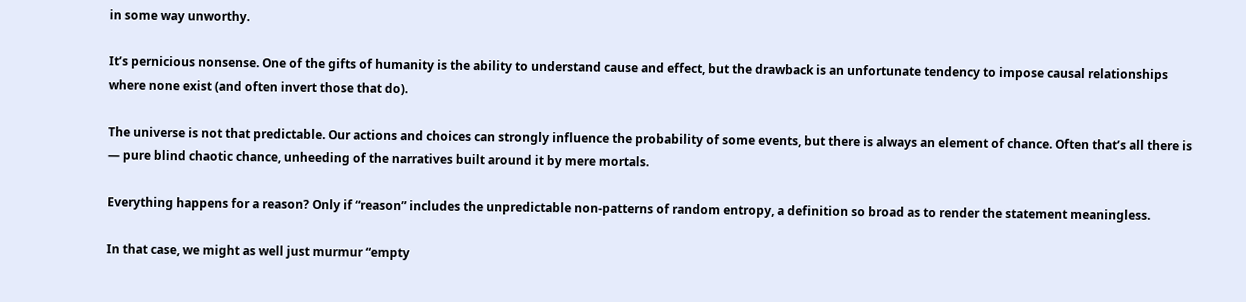in some way unworthy.

It’s pernicious nonsense. One of the gifts of humanity is the ability to understand cause and effect, but the drawback is an unfortunate tendency to impose causal relationships where none exist (and often invert those that do).

The universe is not that predictable. Our actions and choices can strongly influence the probability of some events, but there is always an element of chance. Often that’s all there is — pure blind chaotic chance, unheeding of the narratives built around it by mere mortals.

Everything happens for a reason? Only if “reason” includes the unpredictable non-patterns of random entropy, a definition so broad as to render the statement meaningless.

In that case, we might as well just murmur “empty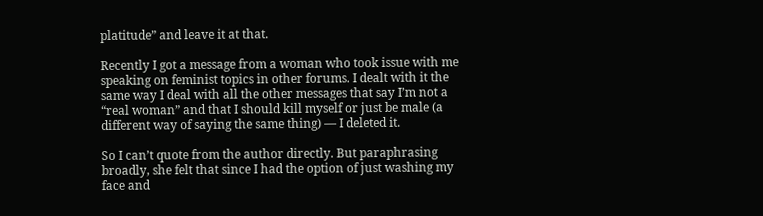platitude” and leave it at that.

Recently I got a message from a woman who took issue with me speaking on feminist topics in other forums. I dealt with it the same way I deal with all the other messages that say I’m not a “real woman” and that I should kill myself or just be male (a different way of saying the same thing) — I deleted it.

So I can’t quote from the author directly. But paraphrasing broadly, she felt that since I had the option of just washing my face and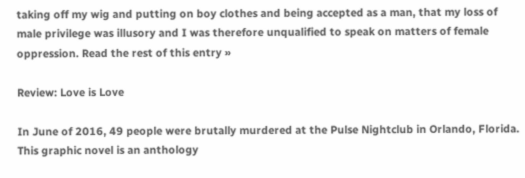taking off my wig and putting on boy clothes and being accepted as a man, that my loss of male privilege was illusory and I was therefore unqualified to speak on matters of female oppression. Read the rest of this entry »

Review: Love is Love

In June of 2016, 49 people were brutally murdered at the Pulse Nightclub in Orlando, Florida. This graphic novel is an anthology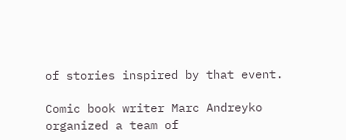of stories inspired by that event.

Comic book writer Marc Andreyko organized a team of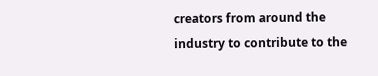creators from around the industry to contribute to the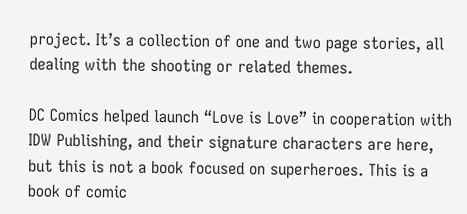project. It’s a collection of one and two page stories, all dealing with the shooting or related themes.

DC Comics helped launch “Love is Love” in cooperation with IDW Publishing, and their signature characters are here, but this is not a book focused on superheroes. This is a book of comic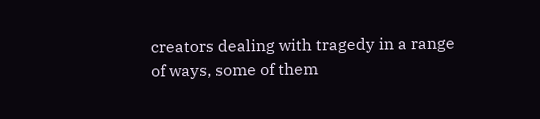creators dealing with tragedy in a range of ways, some of them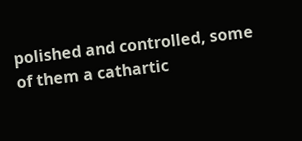polished and controlled, some of them a cathartic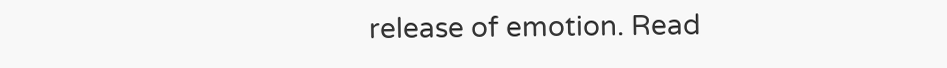release of emotion. Read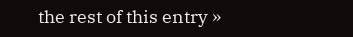the rest of this entry »